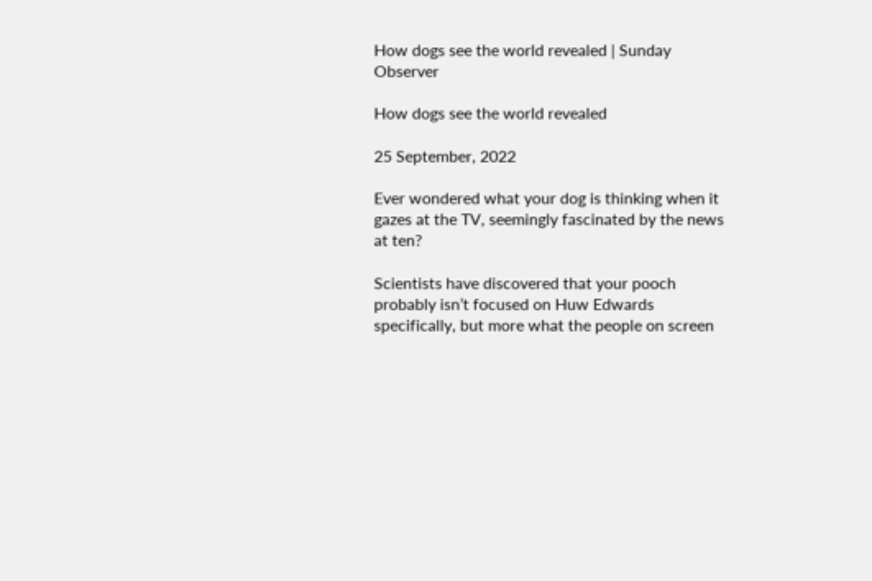How dogs see the world revealed | Sunday Observer

How dogs see the world revealed

25 September, 2022

Ever wondered what your dog is thinking when it gazes at the TV, seemingly fascinated by the news at ten?

Scientists have discovered that your pooch probably isn’t focused on Huw Edwards specifically, but more what the people on screen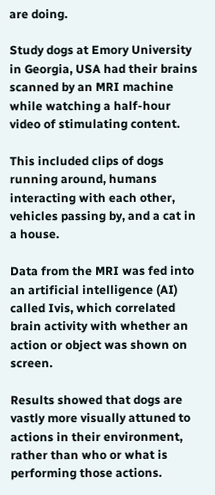are doing.

Study dogs at Emory University in Georgia, USA had their brains scanned by an MRI machine while watching a half-hour video of stimulating content.

This included clips of dogs running around, humans interacting with each other, vehicles passing by, and a cat in a house.

Data from the MRI was fed into an artificial intelligence (AI) called Ivis, which correlated brain activity with whether an action or object was shown on screen.

Results showed that dogs are vastly more visually attuned to actions in their environment, rather than who or what is performing those actions.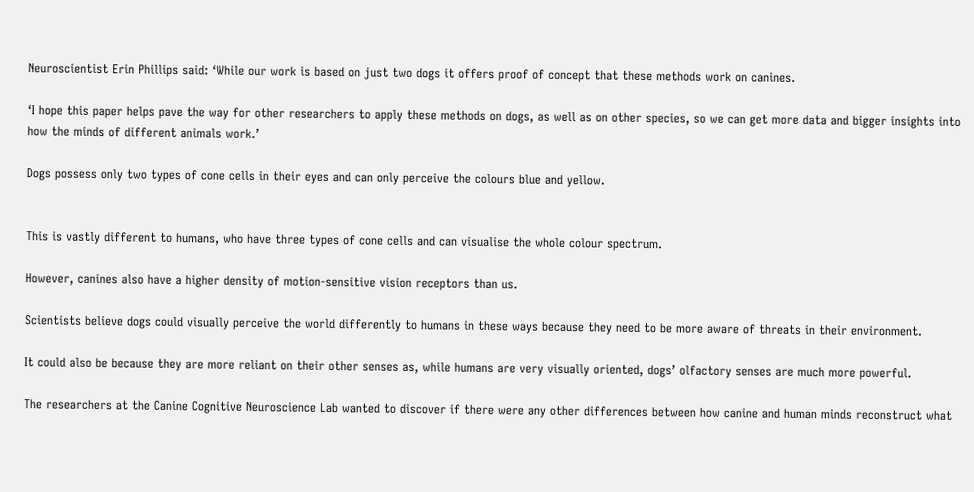Neuroscientist Erin Phillips said: ‘While our work is based on just two dogs it offers proof of concept that these methods work on canines.

‘I hope this paper helps pave the way for other researchers to apply these methods on dogs, as well as on other species, so we can get more data and bigger insights into how the minds of different animals work.’

Dogs possess only two types of cone cells in their eyes and can only perceive the colours blue and yellow.


This is vastly different to humans, who have three types of cone cells and can visualise the whole colour spectrum.

However, canines also have a higher density of motion-sensitive vision receptors than us.

Scientists believe dogs could visually perceive the world differently to humans in these ways because they need to be more aware of threats in their environment.

It could also be because they are more reliant on their other senses as, while humans are very visually oriented, dogs’ olfactory senses are much more powerful.

The researchers at the Canine Cognitive Neuroscience Lab wanted to discover if there were any other differences between how canine and human minds reconstruct what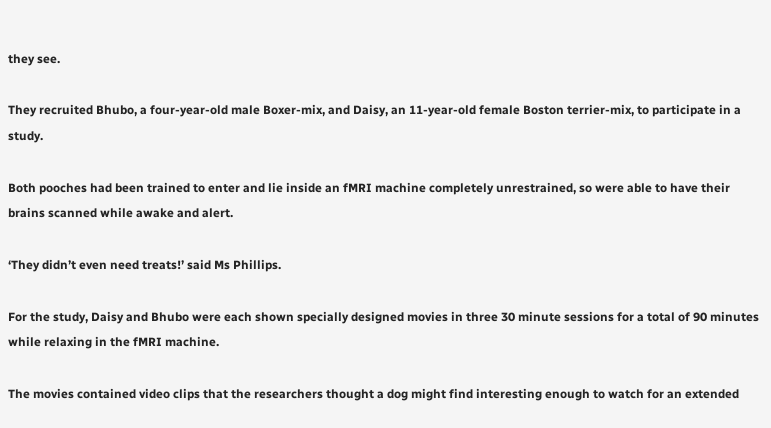they see.

They recruited Bhubo, a four-year-old male Boxer-mix, and Daisy, an 11-year-old female Boston terrier-mix, to participate in a study.

Both pooches had been trained to enter and lie inside an fMRI machine completely unrestrained, so were able to have their brains scanned while awake and alert.

‘They didn’t even need treats!’ said Ms Phillips.

For the study, Daisy and Bhubo were each shown specially designed movies in three 30 minute sessions for a total of 90 minutes while relaxing in the fMRI machine.

The movies contained video clips that the researchers thought a dog might find interesting enough to watch for an extended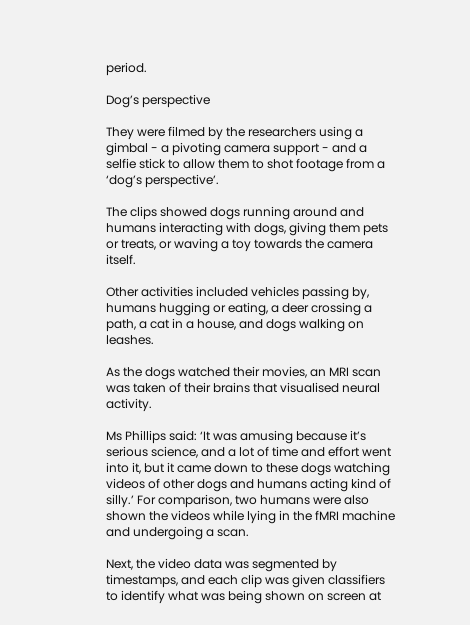period.

Dog’s perspective

They were filmed by the researchers using a gimbal - a pivoting camera support - and a selfie stick to allow them to shot footage from a ‘dog’s perspective’.

The clips showed dogs running around and humans interacting with dogs, giving them pets or treats, or waving a toy towards the camera itself.

Other activities included vehicles passing by, humans hugging or eating, a deer crossing a path, a cat in a house, and dogs walking on leashes.

As the dogs watched their movies, an MRI scan was taken of their brains that visualised neural activity.

Ms Phillips said: ‘It was amusing because it’s serious science, and a lot of time and effort went into it, but it came down to these dogs watching videos of other dogs and humans acting kind of silly.’ For comparison, two humans were also shown the videos while lying in the fMRI machine and undergoing a scan.

Next, the video data was segmented by timestamps, and each clip was given classifiers to identify what was being shown on screen at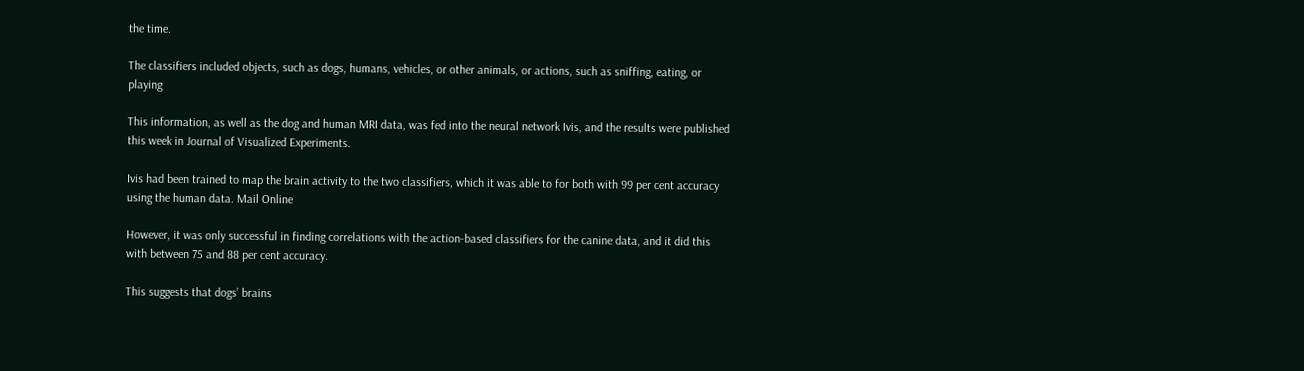the time.

The classifiers included objects, such as dogs, humans, vehicles, or other animals, or actions, such as sniffing, eating, or playing

This information, as well as the dog and human MRI data, was fed into the neural network Ivis, and the results were published this week in Journal of Visualized Experiments.

Ivis had been trained to map the brain activity to the two classifiers, which it was able to for both with 99 per cent accuracy using the human data. Mail Online

However, it was only successful in finding correlations with the action-based classifiers for the canine data, and it did this with between 75 and 88 per cent accuracy.

This suggests that dogs’ brains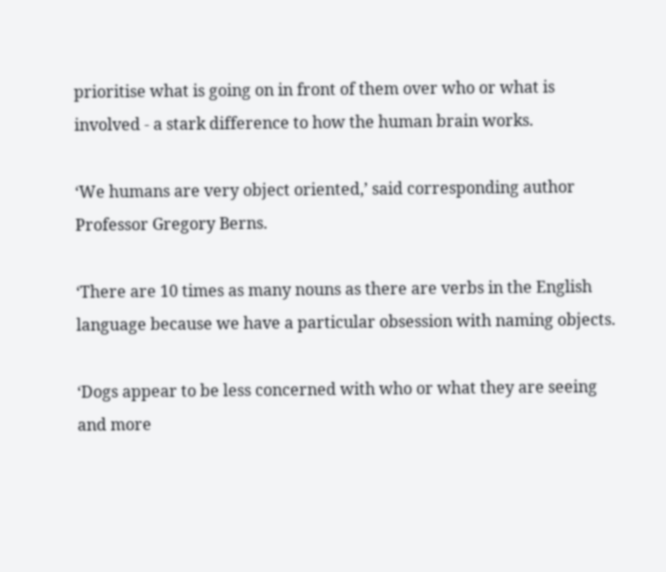prioritise what is going on in front of them over who or what is involved - a stark difference to how the human brain works.

‘We humans are very object oriented,’ said corresponding author Professor Gregory Berns.

‘There are 10 times as many nouns as there are verbs in the English language because we have a particular obsession with naming objects.

‘Dogs appear to be less concerned with who or what they are seeing and more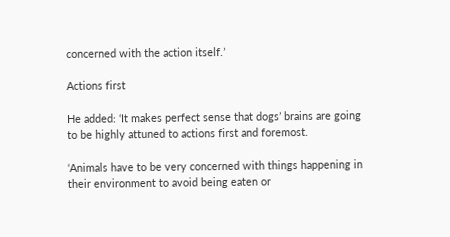concerned with the action itself.’

Actions first

He added: ‘It makes perfect sense that dogs’ brains are going to be highly attuned to actions first and foremost.

‘Animals have to be very concerned with things happening in their environment to avoid being eaten or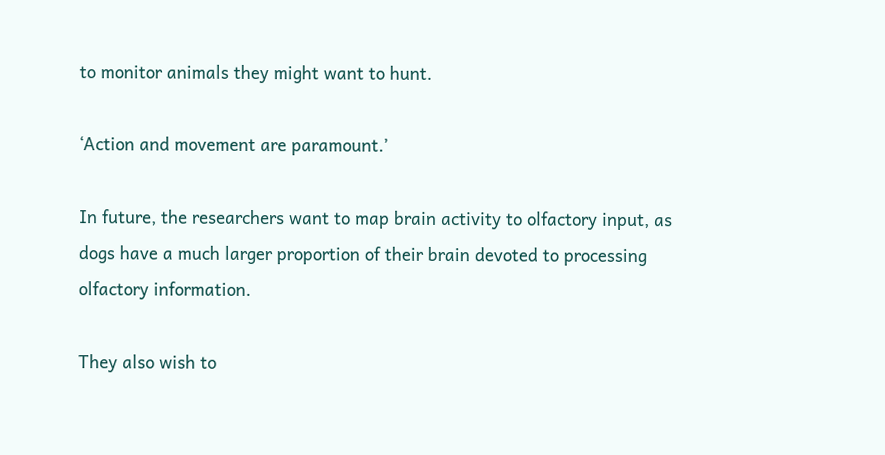to monitor animals they might want to hunt.

‘Action and movement are paramount.’

In future, the researchers want to map brain activity to olfactory input, as dogs have a much larger proportion of their brain devoted to processing olfactory information.

They also wish to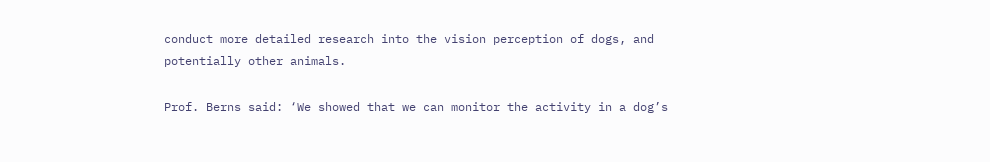conduct more detailed research into the vision perception of dogs, and potentially other animals.

Prof. Berns said: ‘We showed that we can monitor the activity in a dog’s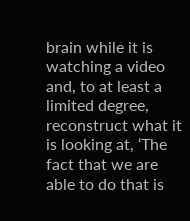brain while it is watching a video and, to at least a limited degree, reconstruct what it is looking at, ‘The fact that we are able to do that is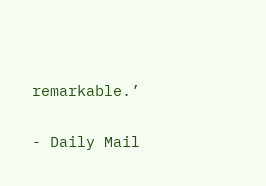remarkable.’

- Daily Mail